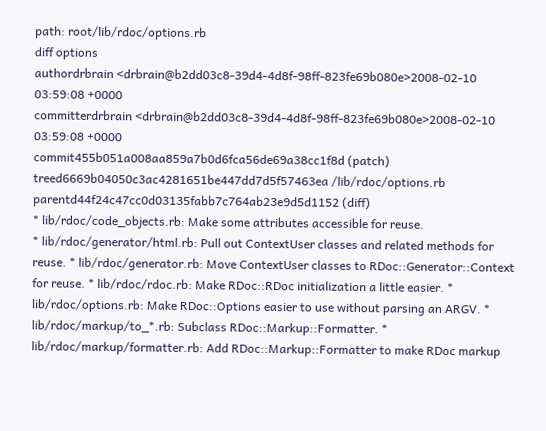path: root/lib/rdoc/options.rb
diff options
authordrbrain <drbrain@b2dd03c8-39d4-4d8f-98ff-823fe69b080e>2008-02-10 03:59:08 +0000
committerdrbrain <drbrain@b2dd03c8-39d4-4d8f-98ff-823fe69b080e>2008-02-10 03:59:08 +0000
commit455b051a008aa859a7b0d6fca56de69a38cc1f8d (patch)
treed6669b04050c3ac4281651be447dd7d5f57463ea /lib/rdoc/options.rb
parentd44f24c47cc0d03135fabb7c764ab23e9d5d1152 (diff)
* lib/rdoc/code_objects.rb: Make some attributes accessible for reuse.
* lib/rdoc/generator/html.rb: Pull out ContextUser classes and related methods for reuse. * lib/rdoc/generator.rb: Move ContextUser classes to RDoc::Generator::Context for reuse. * lib/rdoc/rdoc.rb: Make RDoc::RDoc initialization a little easier. * lib/rdoc/options.rb: Make RDoc::Options easier to use without parsing an ARGV. * lib/rdoc/markup/to_*.rb: Subclass RDoc::Markup::Formatter. * lib/rdoc/markup/formatter.rb: Add RDoc::Markup::Formatter to make RDoc markup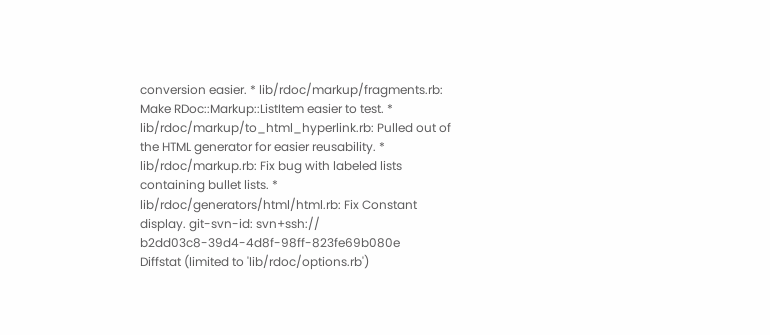conversion easier. * lib/rdoc/markup/fragments.rb: Make RDoc::Markup::ListItem easier to test. * lib/rdoc/markup/to_html_hyperlink.rb: Pulled out of the HTML generator for easier reusability. * lib/rdoc/markup.rb: Fix bug with labeled lists containing bullet lists. * lib/rdoc/generators/html/html.rb: Fix Constant display. git-svn-id: svn+ssh:// b2dd03c8-39d4-4d8f-98ff-823fe69b080e
Diffstat (limited to 'lib/rdoc/options.rb')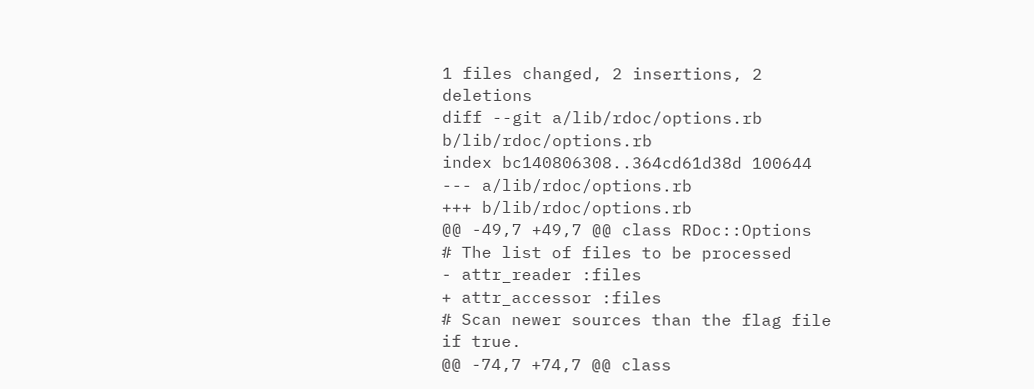1 files changed, 2 insertions, 2 deletions
diff --git a/lib/rdoc/options.rb b/lib/rdoc/options.rb
index bc140806308..364cd61d38d 100644
--- a/lib/rdoc/options.rb
+++ b/lib/rdoc/options.rb
@@ -49,7 +49,7 @@ class RDoc::Options
# The list of files to be processed
- attr_reader :files
+ attr_accessor :files
# Scan newer sources than the flag file if true.
@@ -74,7 +74,7 @@ class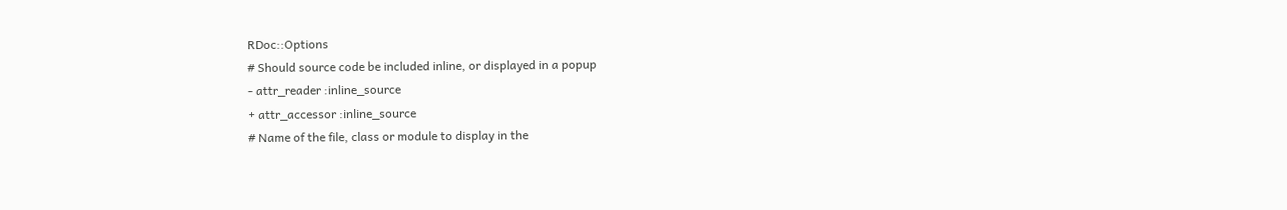RDoc::Options
# Should source code be included inline, or displayed in a popup
- attr_reader :inline_source
+ attr_accessor :inline_source
# Name of the file, class or module to display in the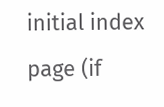initial index page (if